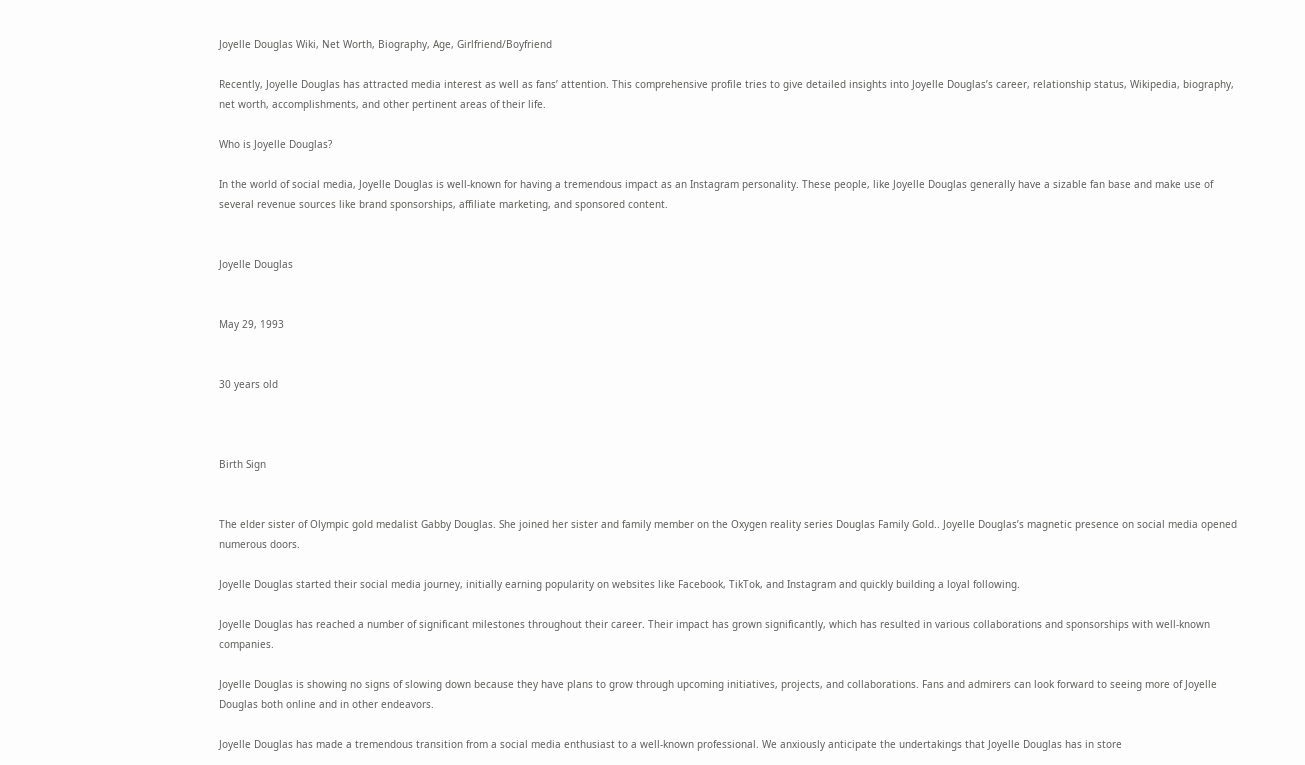Joyelle Douglas Wiki, Net Worth, Biography, Age, Girlfriend/Boyfriend

Recently, Joyelle Douglas has attracted media interest as well as fans’ attention. This comprehensive profile tries to give detailed insights into Joyelle Douglas’s career, relationship status, Wikipedia, biography, net worth, accomplishments, and other pertinent areas of their life.

Who is Joyelle Douglas?

In the world of social media, Joyelle Douglas is well-known for having a tremendous impact as an Instagram personality. These people, like Joyelle Douglas generally have a sizable fan base and make use of several revenue sources like brand sponsorships, affiliate marketing, and sponsored content.


Joyelle Douglas


May 29, 1993


30 years old



Birth Sign


The elder sister of Olympic gold medalist Gabby Douglas. She joined her sister and family member on the Oxygen reality series Douglas Family Gold.. Joyelle Douglas’s magnetic presence on social media opened numerous doors.

Joyelle Douglas started their social media journey, initially earning popularity on websites like Facebook, TikTok, and Instagram and quickly building a loyal following.

Joyelle Douglas has reached a number of significant milestones throughout their career. Their impact has grown significantly, which has resulted in various collaborations and sponsorships with well-known companies.

Joyelle Douglas is showing no signs of slowing down because they have plans to grow through upcoming initiatives, projects, and collaborations. Fans and admirers can look forward to seeing more of Joyelle Douglas both online and in other endeavors.

Joyelle Douglas has made a tremendous transition from a social media enthusiast to a well-known professional. We anxiously anticipate the undertakings that Joyelle Douglas has in store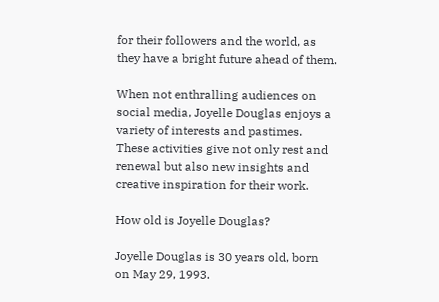for their followers and the world, as they have a bright future ahead of them.

When not enthralling audiences on social media, Joyelle Douglas enjoys a variety of interests and pastimes. These activities give not only rest and renewal but also new insights and creative inspiration for their work.

How old is Joyelle Douglas?

Joyelle Douglas is 30 years old, born on May 29, 1993.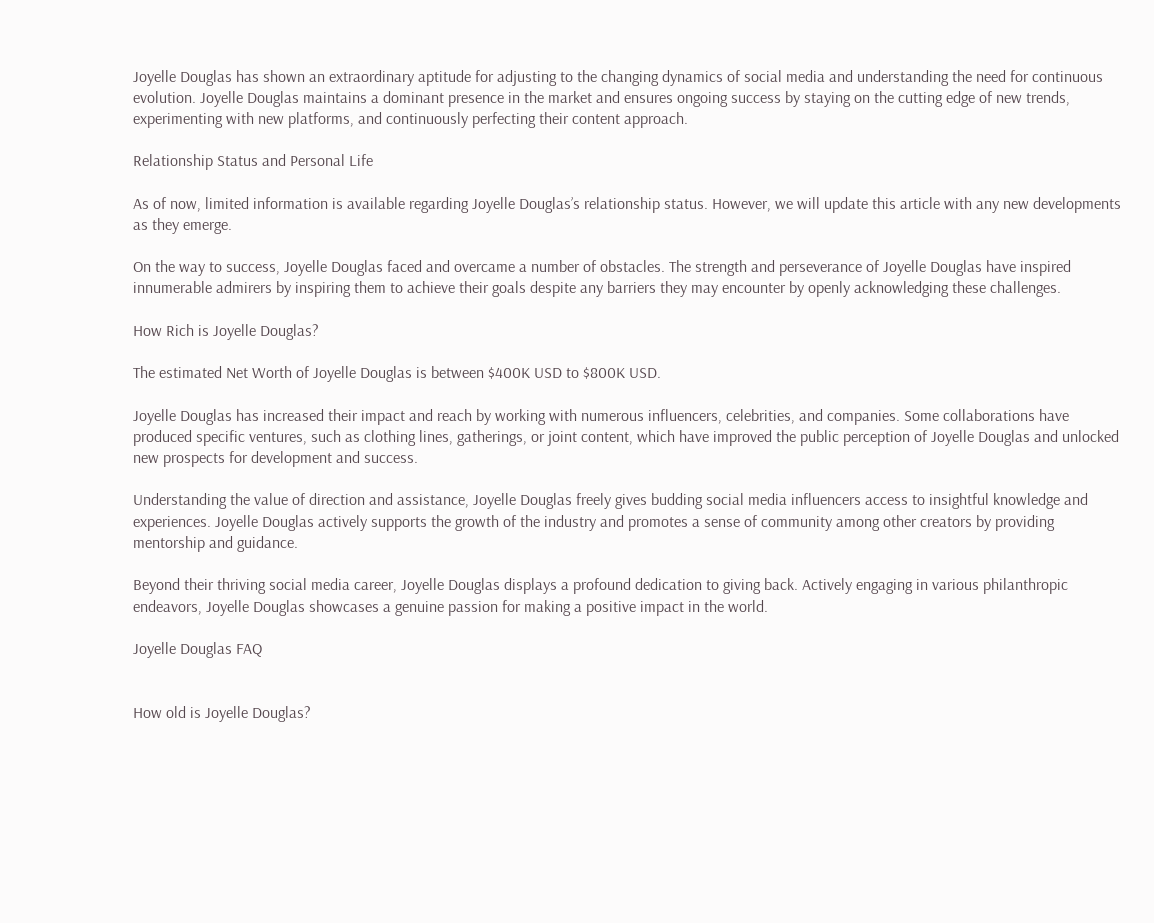Joyelle Douglas has shown an extraordinary aptitude for adjusting to the changing dynamics of social media and understanding the need for continuous evolution. Joyelle Douglas maintains a dominant presence in the market and ensures ongoing success by staying on the cutting edge of new trends, experimenting with new platforms, and continuously perfecting their content approach.

Relationship Status and Personal Life

As of now, limited information is available regarding Joyelle Douglas’s relationship status. However, we will update this article with any new developments as they emerge.

On the way to success, Joyelle Douglas faced and overcame a number of obstacles. The strength and perseverance of Joyelle Douglas have inspired innumerable admirers by inspiring them to achieve their goals despite any barriers they may encounter by openly acknowledging these challenges.

How Rich is Joyelle Douglas?

The estimated Net Worth of Joyelle Douglas is between $400K USD to $800K USD.

Joyelle Douglas has increased their impact and reach by working with numerous influencers, celebrities, and companies. Some collaborations have produced specific ventures, such as clothing lines, gatherings, or joint content, which have improved the public perception of Joyelle Douglas and unlocked new prospects for development and success.

Understanding the value of direction and assistance, Joyelle Douglas freely gives budding social media influencers access to insightful knowledge and experiences. Joyelle Douglas actively supports the growth of the industry and promotes a sense of community among other creators by providing mentorship and guidance.

Beyond their thriving social media career, Joyelle Douglas displays a profound dedication to giving back. Actively engaging in various philanthropic endeavors, Joyelle Douglas showcases a genuine passion for making a positive impact in the world.

Joyelle Douglas FAQ


How old is Joyelle Douglas?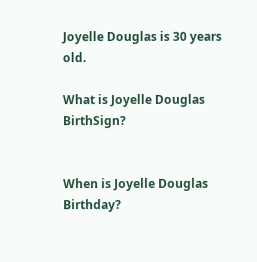Joyelle Douglas is 30 years old.

What is Joyelle Douglas BirthSign?


When is Joyelle Douglas Birthday?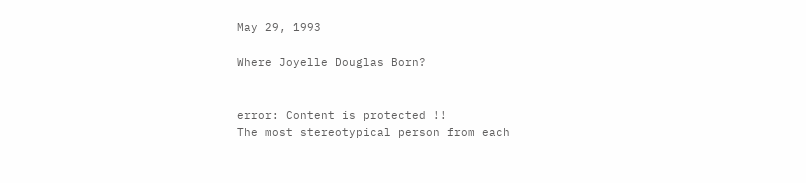May 29, 1993

Where Joyelle Douglas Born?


error: Content is protected !!
The most stereotypical person from each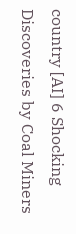country [AI] 6 Shocking Discoveries by Coal Miners